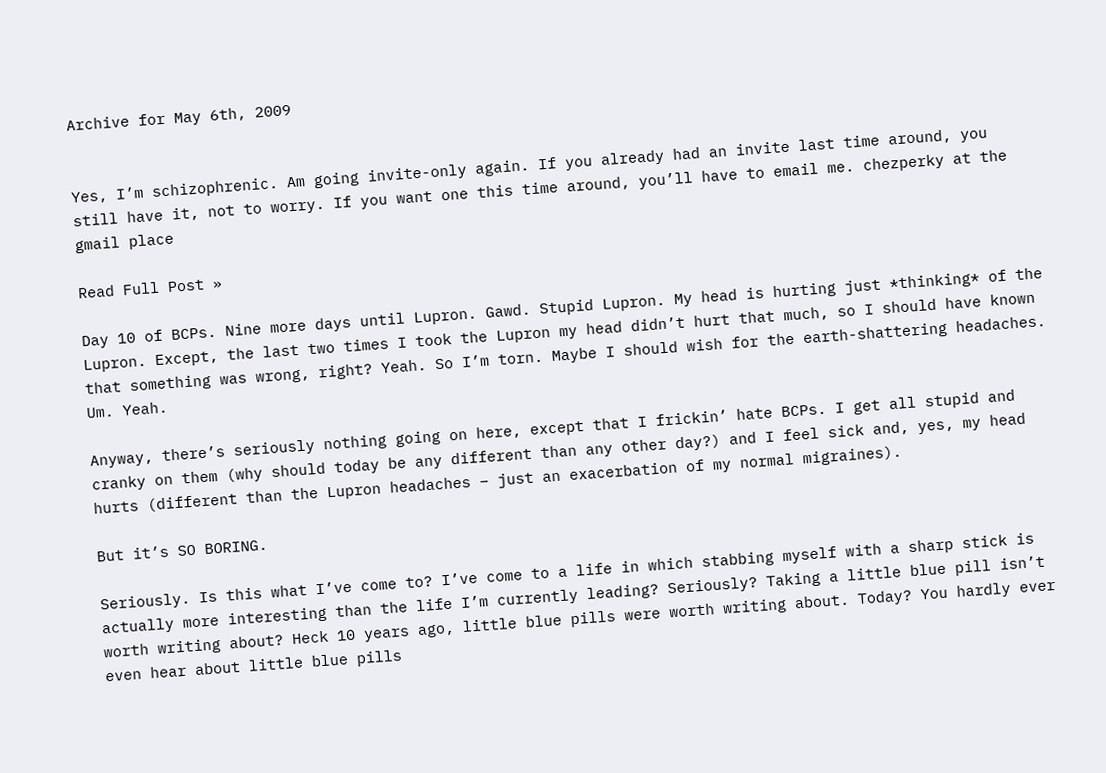Archive for May 6th, 2009


Yes, I’m schizophrenic. Am going invite-only again. If you already had an invite last time around, you still have it, not to worry. If you want one this time around, you’ll have to email me. chezperky at the gmail place

Read Full Post »

Day 10 of BCPs. Nine more days until Lupron. Gawd. Stupid Lupron. My head is hurting just *thinking* of the Lupron. Except, the last two times I took the Lupron my head didn’t hurt that much, so I should have known that something was wrong, right? Yeah. So I’m torn. Maybe I should wish for the earth-shattering headaches. Um. Yeah.

Anyway, there’s seriously nothing going on here, except that I frickin’ hate BCPs. I get all stupid and cranky on them (why should today be any different than any other day?) and I feel sick and, yes, my head hurts (different than the Lupron headaches – just an exacerbation of my normal migraines).

But it’s SO BORING.

Seriously. Is this what I’ve come to? I’ve come to a life in which stabbing myself with a sharp stick is actually more interesting than the life I’m currently leading? Seriously? Taking a little blue pill isn’t worth writing about? Heck 10 years ago, little blue pills were worth writing about. Today? You hardly ever even hear about little blue pills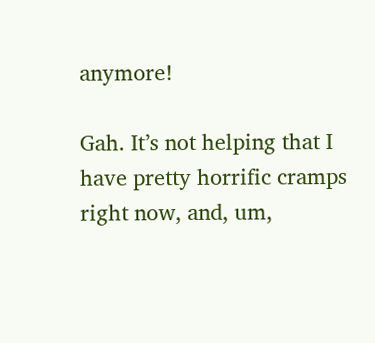anymore!

Gah. It’s not helping that I have pretty horrific cramps right now, and, um,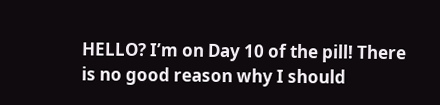HELLO? I’m on Day 10 of the pill! There is no good reason why I should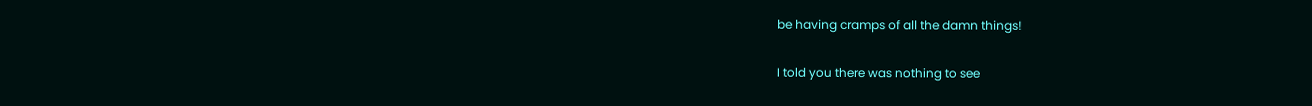be having cramps of all the damn things!


I told you there was nothing to see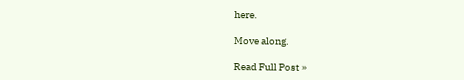here.

Move along.

Read Full Post »